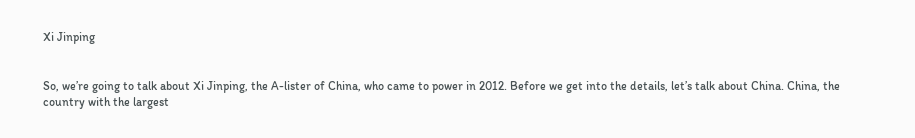Xi Jinping


So, we’re going to talk about Xi Jinping, the A-lister of China, who came to power in 2012. Before we get into the details, let’s talk about China. China, the country with the largest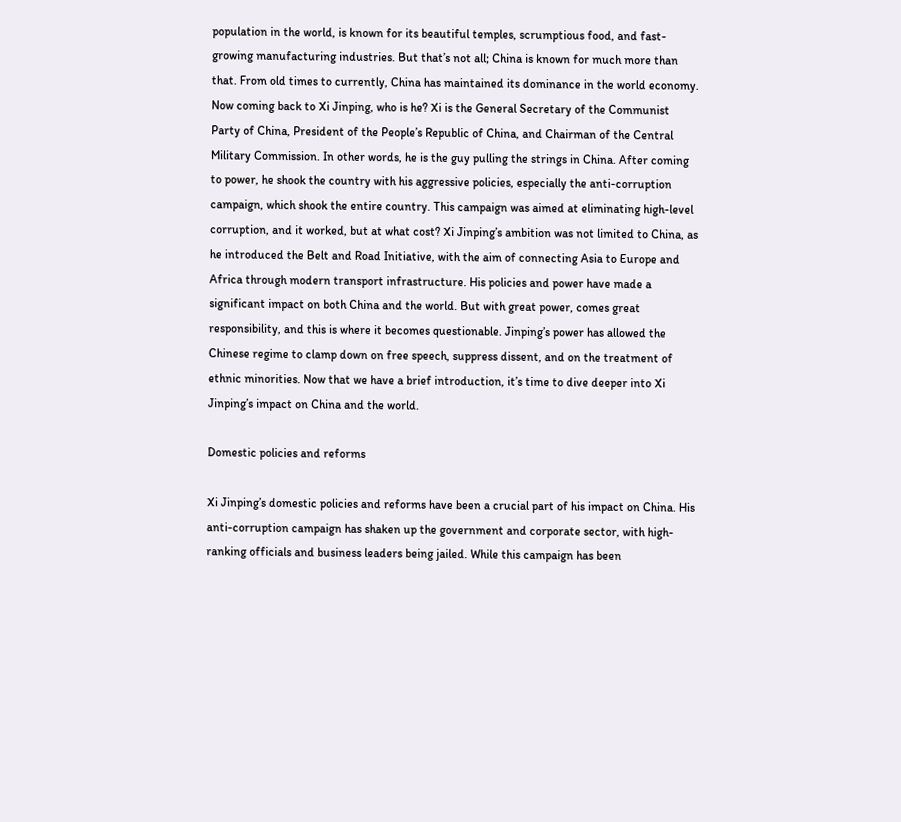population in the world, is known for its beautiful temples, scrumptious food, and fast-growing manufacturing industries. But that’s not all; China is known for much more than that. From old times to currently, China has maintained its dominance in the world economy. Now coming back to Xi Jinping, who is he? Xi is the General Secretary of the Communist Party of China, President of the People’s Republic of China, and Chairman of the Central Military Commission. In other words, he is the guy pulling the strings in China. After coming to power, he shook the country with his aggressive policies, especially the anti-corruption campaign, which shook the entire country. This campaign was aimed at eliminating high-level corruption, and it worked, but at what cost? Xi Jinping’s ambition was not limited to China, as he introduced the Belt and Road Initiative, with the aim of connecting Asia to Europe and Africa through modern transport infrastructure. His policies and power have made a significant impact on both China and the world. But with great power, comes great responsibility, and this is where it becomes questionable. Jinping’s power has allowed the Chinese regime to clamp down on free speech, suppress dissent, and on the treatment of ethnic minorities. Now that we have a brief introduction, it’s time to dive deeper into Xi Jinping’s impact on China and the world.

Domestic policies and reforms

Xi Jinping’s domestic policies and reforms have been a crucial part of his impact on China. His anti-corruption campaign has shaken up the government and corporate sector, with high-ranking officials and business leaders being jailed. While this campaign has been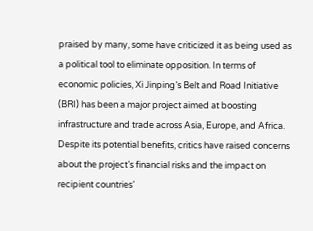praised by many, some have criticized it as being used as a political tool to eliminate opposition. In terms of economic policies, Xi Jinping’s Belt and Road Initiative (BRI) has been a major project aimed at boosting infrastructure and trade across Asia, Europe, and Africa. Despite its potential benefits, critics have raised concerns about the project’s financial risks and the impact on recipient countries’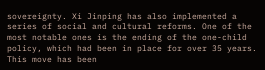sovereignty. Xi Jinping has also implemented a series of social and cultural reforms. One of the most notable ones is the ending of the one-child policy, which had been in place for over 35 years. This move has been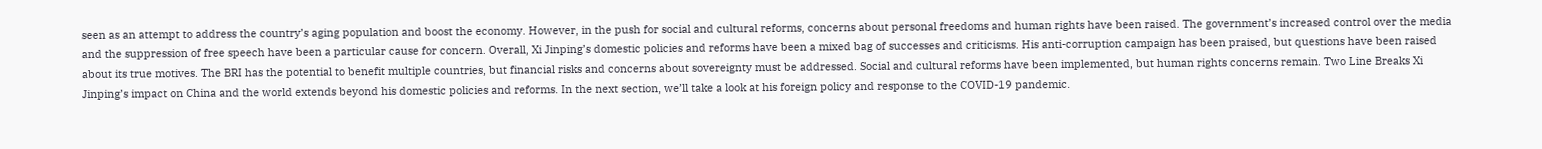seen as an attempt to address the country’s aging population and boost the economy. However, in the push for social and cultural reforms, concerns about personal freedoms and human rights have been raised. The government’s increased control over the media and the suppression of free speech have been a particular cause for concern. Overall, Xi Jinping’s domestic policies and reforms have been a mixed bag of successes and criticisms. His anti-corruption campaign has been praised, but questions have been raised about its true motives. The BRI has the potential to benefit multiple countries, but financial risks and concerns about sovereignty must be addressed. Social and cultural reforms have been implemented, but human rights concerns remain. Two Line Breaks Xi Jinping’s impact on China and the world extends beyond his domestic policies and reforms. In the next section, we’ll take a look at his foreign policy and response to the COVID-19 pandemic.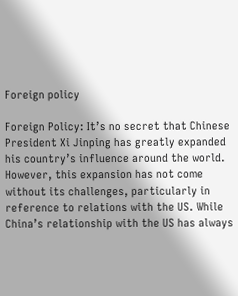Foreign policy

Foreign Policy: It’s no secret that Chinese President Xi Jinping has greatly expanded his country’s influence around the world. However, this expansion has not come without its challenges, particularly in reference to relations with the US. While China’s relationship with the US has always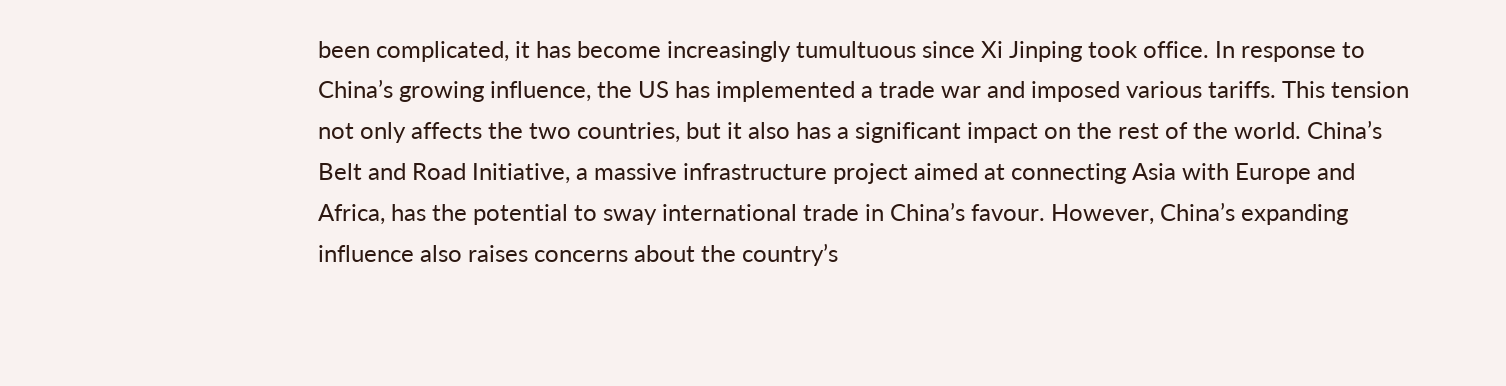been complicated, it has become increasingly tumultuous since Xi Jinping took office. In response to China’s growing influence, the US has implemented a trade war and imposed various tariffs. This tension not only affects the two countries, but it also has a significant impact on the rest of the world. China’s Belt and Road Initiative, a massive infrastructure project aimed at connecting Asia with Europe and Africa, has the potential to sway international trade in China’s favour. However, China’s expanding influence also raises concerns about the country’s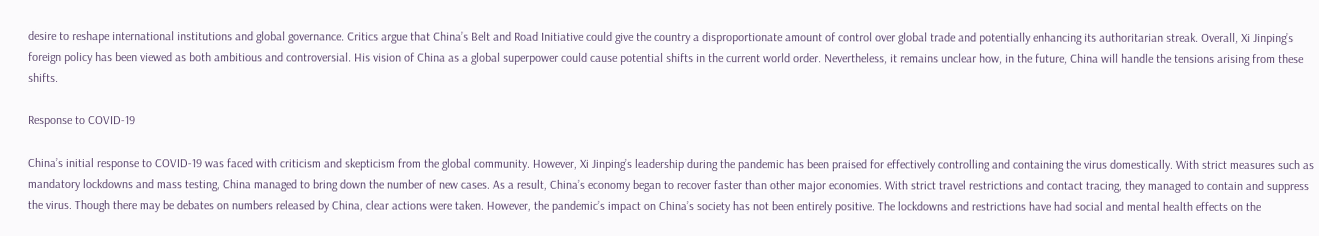desire to reshape international institutions and global governance. Critics argue that China’s Belt and Road Initiative could give the country a disproportionate amount of control over global trade and potentially enhancing its authoritarian streak. Overall, Xi Jinping’s foreign policy has been viewed as both ambitious and controversial. His vision of China as a global superpower could cause potential shifts in the current world order. Nevertheless, it remains unclear how, in the future, China will handle the tensions arising from these shifts.

Response to COVID-19

China’s initial response to COVID-19 was faced with criticism and skepticism from the global community. However, Xi Jinping’s leadership during the pandemic has been praised for effectively controlling and containing the virus domestically. With strict measures such as mandatory lockdowns and mass testing, China managed to bring down the number of new cases. As a result, China’s economy began to recover faster than other major economies. With strict travel restrictions and contact tracing, they managed to contain and suppress the virus. Though there may be debates on numbers released by China, clear actions were taken. However, the pandemic’s impact on China’s society has not been entirely positive. The lockdowns and restrictions have had social and mental health effects on the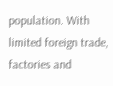population. With limited foreign trade, factories and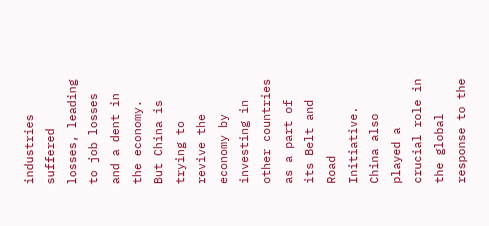industries suffered losses, leading to job losses and a dent in the economy. But China is trying to revive the economy by investing in other countries as a part of its Belt and Road Initiative. China also played a crucial role in the global response to the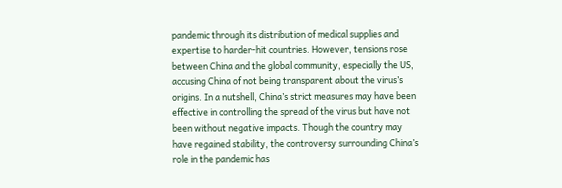pandemic through its distribution of medical supplies and expertise to harder-hit countries. However, tensions rose between China and the global community, especially the US, accusing China of not being transparent about the virus’s origins. In a nutshell, China’s strict measures may have been effective in controlling the spread of the virus but have not been without negative impacts. Though the country may have regained stability, the controversy surrounding China’s role in the pandemic has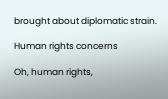brought about diplomatic strain.

Human rights concerns

Oh, human rights,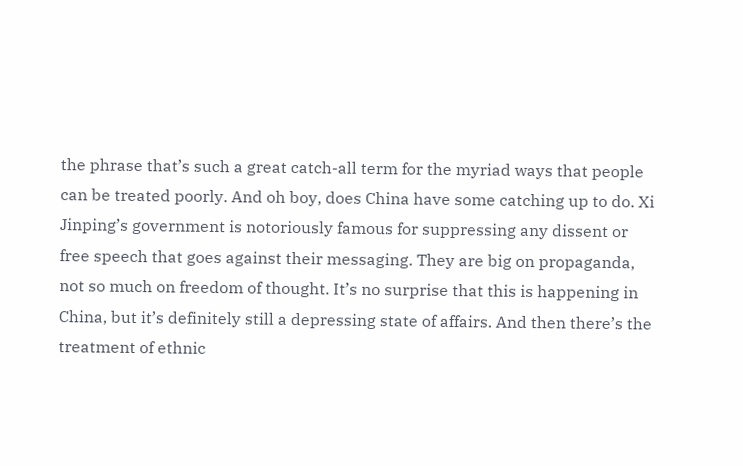the phrase that’s such a great catch-all term for the myriad ways that people can be treated poorly. And oh boy, does China have some catching up to do. Xi Jinping’s government is notoriously famous for suppressing any dissent or free speech that goes against their messaging. They are big on propaganda, not so much on freedom of thought. It’s no surprise that this is happening in China, but it’s definitely still a depressing state of affairs. And then there’s the treatment of ethnic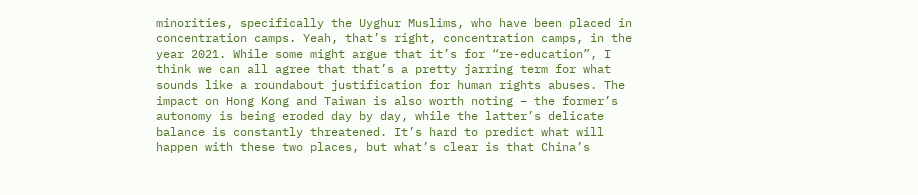minorities, specifically the Uyghur Muslims, who have been placed in concentration camps. Yeah, that’s right, concentration camps, in the year 2021. While some might argue that it’s for “re-education”, I think we can all agree that that’s a pretty jarring term for what sounds like a roundabout justification for human rights abuses. The impact on Hong Kong and Taiwan is also worth noting – the former’s autonomy is being eroded day by day, while the latter’s delicate balance is constantly threatened. It’s hard to predict what will happen with these two places, but what’s clear is that China’s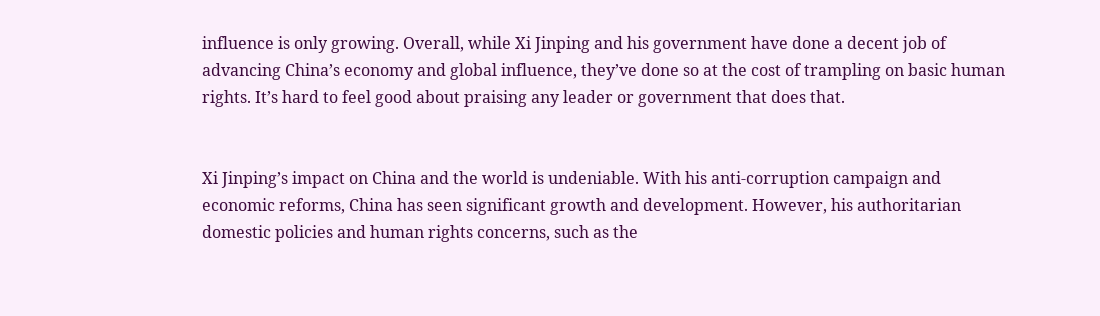influence is only growing. Overall, while Xi Jinping and his government have done a decent job of advancing China’s economy and global influence, they’ve done so at the cost of trampling on basic human rights. It’s hard to feel good about praising any leader or government that does that.


Xi Jinping’s impact on China and the world is undeniable. With his anti-corruption campaign and economic reforms, China has seen significant growth and development. However, his authoritarian domestic policies and human rights concerns, such as the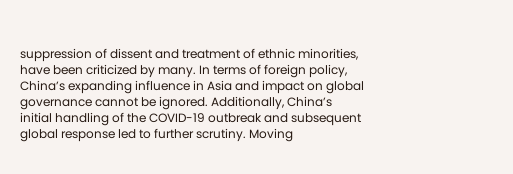suppression of dissent and treatment of ethnic minorities, have been criticized by many. In terms of foreign policy, China’s expanding influence in Asia and impact on global governance cannot be ignored. Additionally, China’s initial handling of the COVID-19 outbreak and subsequent global response led to further scrutiny. Moving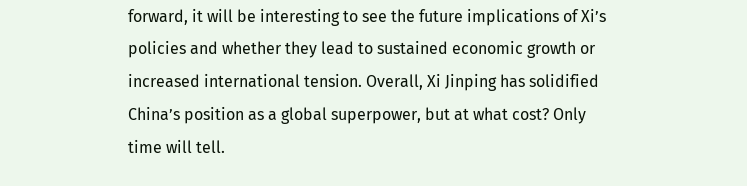forward, it will be interesting to see the future implications of Xi’s policies and whether they lead to sustained economic growth or increased international tension. Overall, Xi Jinping has solidified China’s position as a global superpower, but at what cost? Only time will tell.